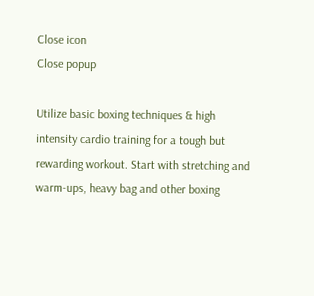Close icon
Close popup

Utilize basic boxing techniques & high intensity cardio training for a tough but rewarding workout. Start with stretching and warm-ups, heavy bag and other boxing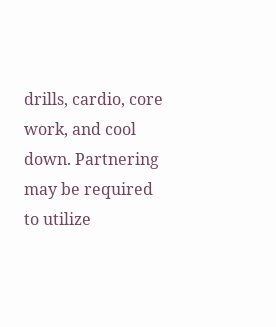drills, cardio, core work, and cool down. Partnering may be required to utilize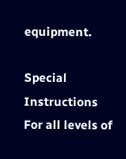equipment.

Special Instructions
For all levels of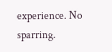experience. No sparring.